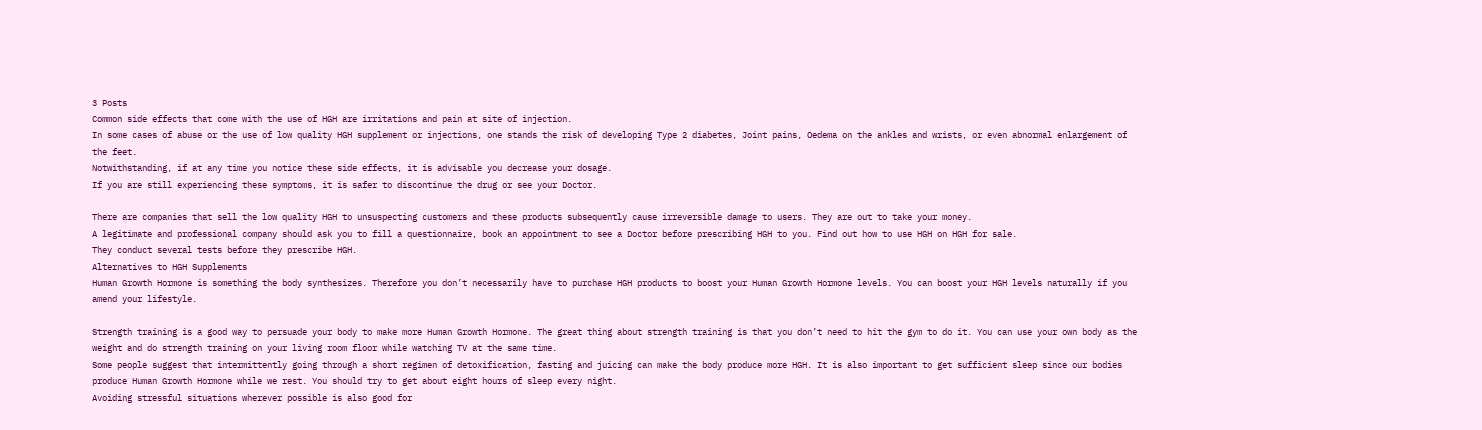3 Posts
Common side effects that come with the use of HGH are irritations and pain at site of injection.
In some cases of abuse or the use of low quality HGH supplement or injections, one stands the risk of developing Type 2 diabetes, Joint pains, Oedema on the ankles and wrists, or even abnormal enlargement of the feet.
Notwithstanding, if at any time you notice these side effects, it is advisable you decrease your dosage.
If you are still experiencing these symptoms, it is safer to discontinue the drug or see your Doctor.

There are companies that sell the low quality HGH to unsuspecting customers and these products subsequently cause irreversible damage to users. They are out to take your money.
A legitimate and professional company should ask you to fill a questionnaire, book an appointment to see a Doctor before prescribing HGH to you. Find out how to use HGH on HGH for sale.
They conduct several tests before they prescribe HGH.
Alternatives to HGH Supplements
Human Growth Hormone is something the body synthesizes. Therefore you don’t necessarily have to purchase HGH products to boost your Human Growth Hormone levels. You can boost your HGH levels naturally if you amend your lifestyle.

Strength training is a good way to persuade your body to make more Human Growth Hormone. The great thing about strength training is that you don’t need to hit the gym to do it. You can use your own body as the weight and do strength training on your living room floor while watching TV at the same time.
Some people suggest that intermittently going through a short regimen of detoxification, fasting and juicing can make the body produce more HGH. It is also important to get sufficient sleep since our bodies produce Human Growth Hormone while we rest. You should try to get about eight hours of sleep every night.
Avoiding stressful situations wherever possible is also good for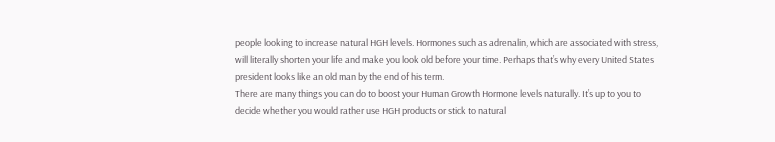people looking to increase natural HGH levels. Hormones such as adrenalin, which are associated with stress, will literally shorten your life and make you look old before your time. Perhaps that’s why every United States president looks like an old man by the end of his term.
There are many things you can do to boost your Human Growth Hormone levels naturally. It’s up to you to decide whether you would rather use HGH products or stick to natural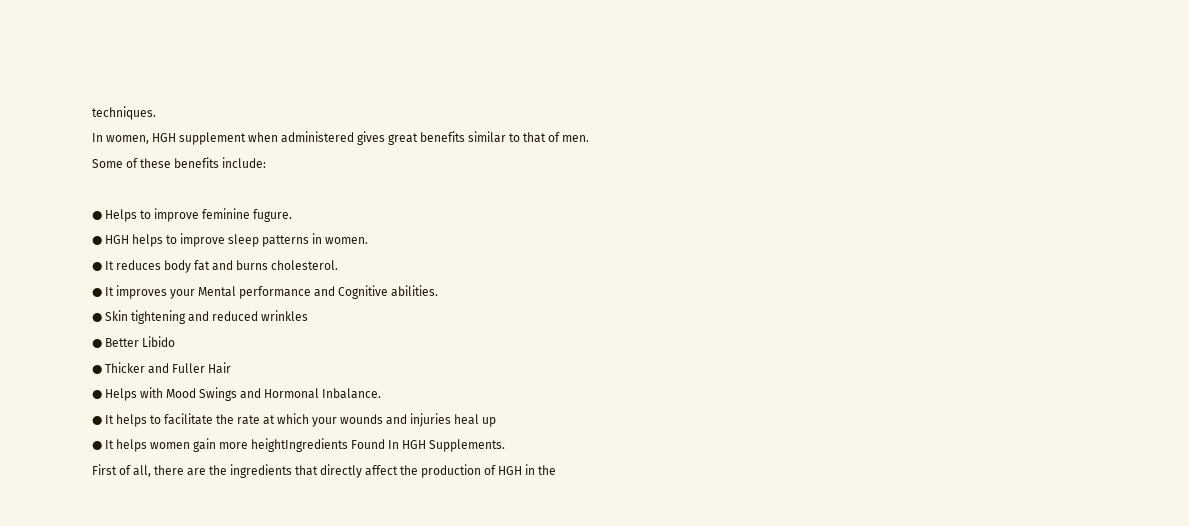techniques.
In women, HGH supplement when administered gives great benefits similar to that of men.
Some of these benefits include:

● Helps to improve feminine fugure.
● HGH helps to improve sleep patterns in women.
● It reduces body fat and burns cholesterol.
● It improves your Mental performance and Cognitive abilities.
● Skin tightening and reduced wrinkles
● Better Libido
● Thicker and Fuller Hair
● Helps with Mood Swings and Hormonal Inbalance.
● It helps to facilitate the rate at which your wounds and injuries heal up
● It helps women gain more heightIngredients Found In HGH Supplements.
First of all, there are the ingredients that directly affect the production of HGH in the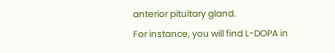anterior pituitary gland.
For instance, you will find L-DOPA in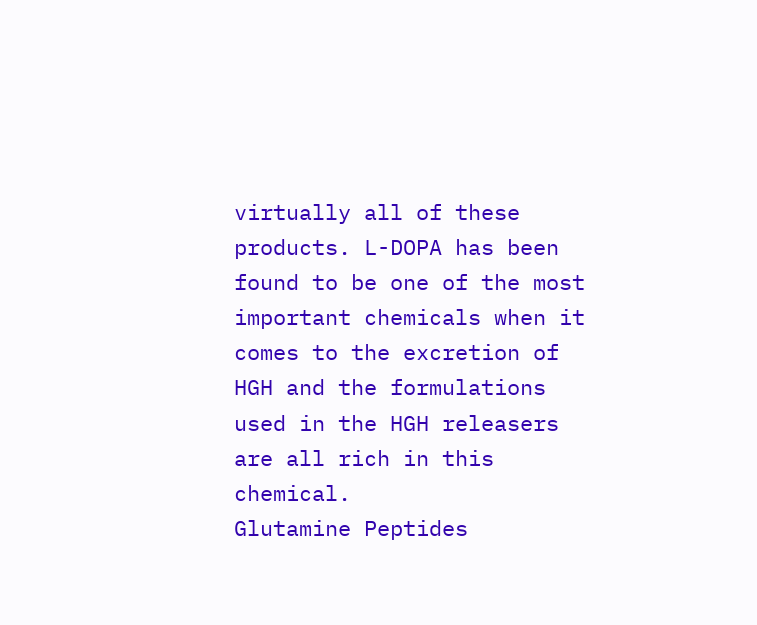virtually all of these products. L-DOPA has been found to be one of the most important chemicals when it comes to the excretion of HGH and the formulations used in the HGH releasers are all rich in this chemical.
Glutamine Peptides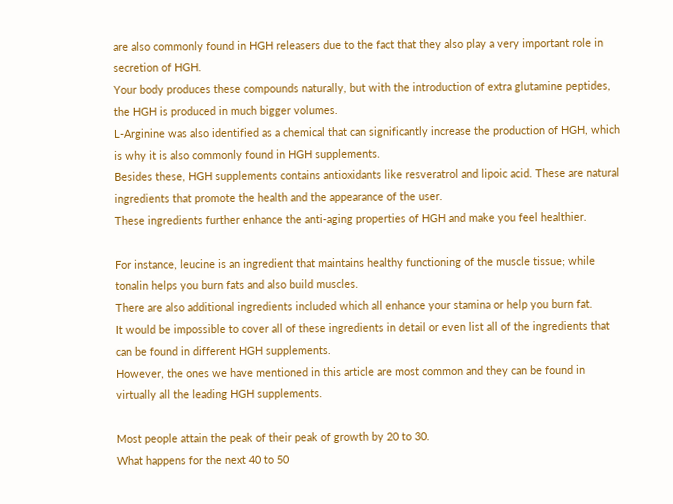are also commonly found in HGH releasers due to the fact that they also play a very important role in secretion of HGH.
Your body produces these compounds naturally, but with the introduction of extra glutamine peptides, the HGH is produced in much bigger volumes.
L-Arginine was also identified as a chemical that can significantly increase the production of HGH, which is why it is also commonly found in HGH supplements.
Besides these, HGH supplements contains antioxidants like resveratrol and lipoic acid. These are natural ingredients that promote the health and the appearance of the user.
These ingredients further enhance the anti-aging properties of HGH and make you feel healthier.

For instance, leucine is an ingredient that maintains healthy functioning of the muscle tissue; while tonalin helps you burn fats and also build muscles.
There are also additional ingredients included which all enhance your stamina or help you burn fat.
It would be impossible to cover all of these ingredients in detail or even list all of the ingredients that can be found in different HGH supplements.
However, the ones we have mentioned in this article are most common and they can be found in virtually all the leading HGH supplements.

Most people attain the peak of their peak of growth by 20 to 30.
What happens for the next 40 to 50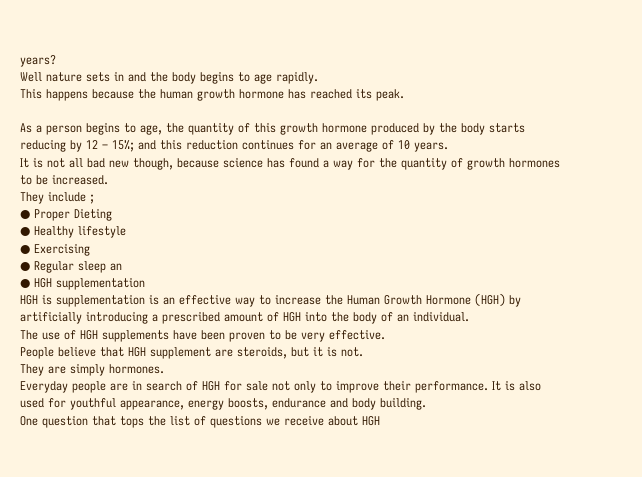years?
Well nature sets in and the body begins to age rapidly.
This happens because the human growth hormone has reached its peak.

As a person begins to age, the quantity of this growth hormone produced by the body starts reducing by 12 – 15%; and this reduction continues for an average of 10 years.
It is not all bad new though, because science has found a way for the quantity of growth hormones to be increased.
They include ;
● Proper Dieting
● Healthy lifestyle
● Exercising
● Regular sleep an
● HGH supplementation
HGH is supplementation is an effective way to increase the Human Growth Hormone (HGH) by artificially introducing a prescribed amount of HGH into the body of an individual.
The use of HGH supplements have been proven to be very effective.
People believe that HGH supplement are steroids, but it is not.
They are simply hormones.
Everyday people are in search of HGH for sale not only to improve their performance. It is also used for youthful appearance, energy boosts, endurance and body building.
One question that tops the list of questions we receive about HGH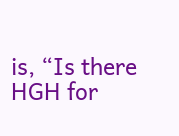is, “Is there HGH for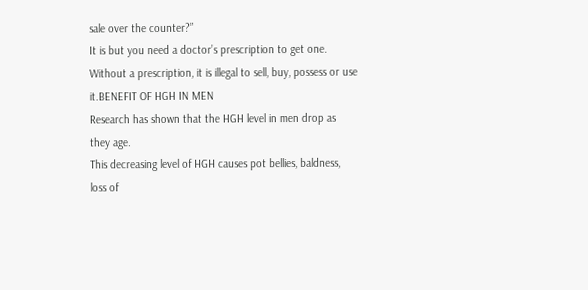sale over the counter?”
It is but you need a doctor’s prescription to get one.
Without a prescription, it is illegal to sell, buy, possess or use it.BENEFIT OF HGH IN MEN
Research has shown that the HGH level in men drop as they age.
This decreasing level of HGH causes pot bellies, baldness, loss of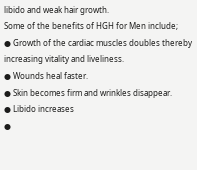libido and weak hair growth.
Some of the benefits of HGH for Men include;
● Growth of the cardiac muscles doubles thereby increasing vitality and liveliness.
● Wounds heal faster.
● Skin becomes firm and wrinkles disappear.
● Libido increases
●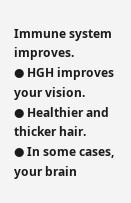Immune system improves.
● HGH improves your vision.
● Healthier and thicker hair.
● In some cases, your brain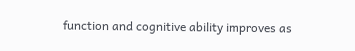function and cognitive ability improves as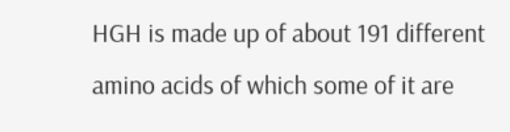HGH is made up of about 191 different amino acids of which some of it are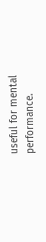useful for mental performance.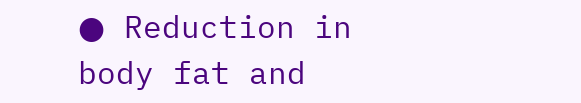● Reduction in body fat and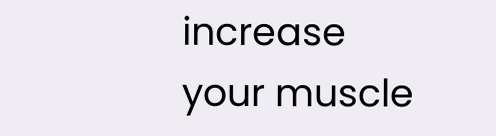increase your muscle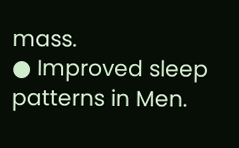mass.
● Improved sleep patterns in Men.